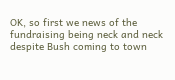OK, so first we news of the fundraising being neck and neck despite Bush coming to town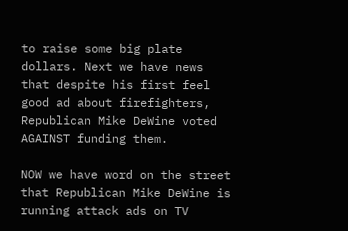to raise some big plate dollars. Next we have news that despite his first feel good ad about firefighters, Republican Mike DeWine voted AGAINST funding them.

NOW we have word on the street that Republican Mike DeWine is running attack ads on TV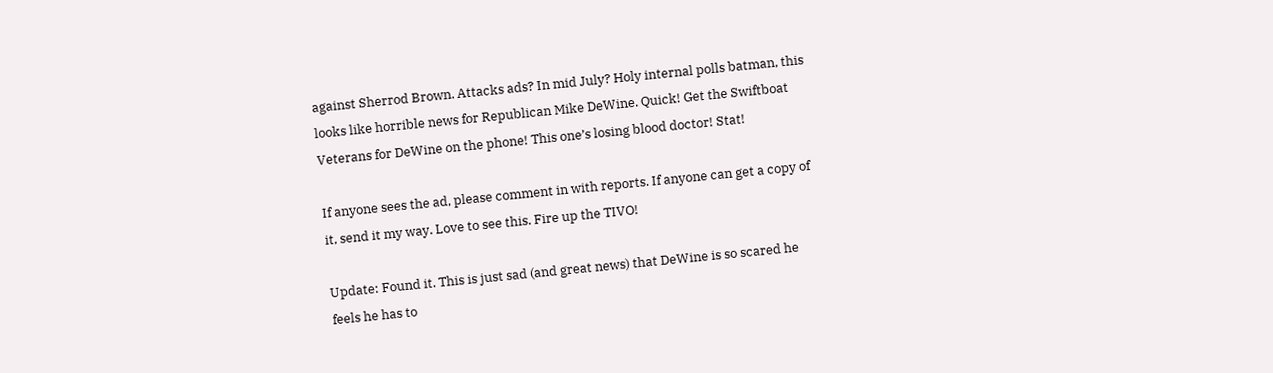against Sherrod Brown. Attacks ads? In mid July? Holy internal polls batman, this looks like horrible news for Republican Mike DeWine. Quick! Get the Swiftboat Veterans for DeWine on the phone! This one’s losing blood doctor! Stat!

If anyone sees the ad, please comment in with reports. If anyone can get a copy of it, send it my way. Love to see this. Fire up the TIVO!

Update: Found it. This is just sad (and great news) that DeWine is so scared he feels he has to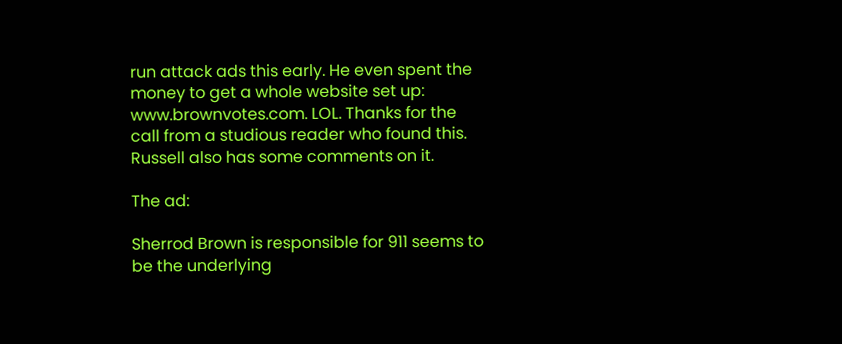run attack ads this early. He even spent the money to get a whole website set up: www.brownvotes.com. LOL. Thanks for the call from a studious reader who found this. Russell also has some comments on it.

The ad:

Sherrod Brown is responsible for 911 seems to be the underlying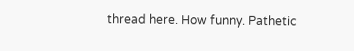thread here. How funny. Pathetic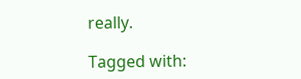really.

Tagged with: